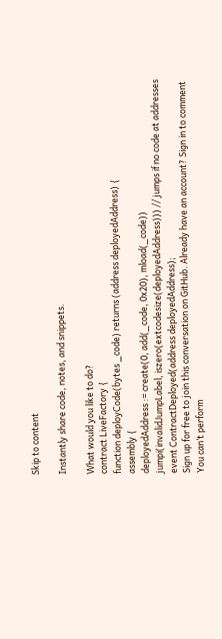Skip to content

Instantly share code, notes, and snippets.

What would you like to do?
contract LiveFactory {
function deployCode(bytes _code) returns (address deployedAddress) {
assembly {
deployedAddress := create(0, add(_code, 0x20), mload(_code))
jumpi(invalidJumpLabel, iszero(extcodesize(deployedAddress))) // jumps if no code at addresses
event ContractDeployed(address deployedAddress);
Sign up for free to join this conversation on GitHub. Already have an account? Sign in to comment
You can’t perform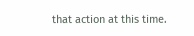that action at this time.